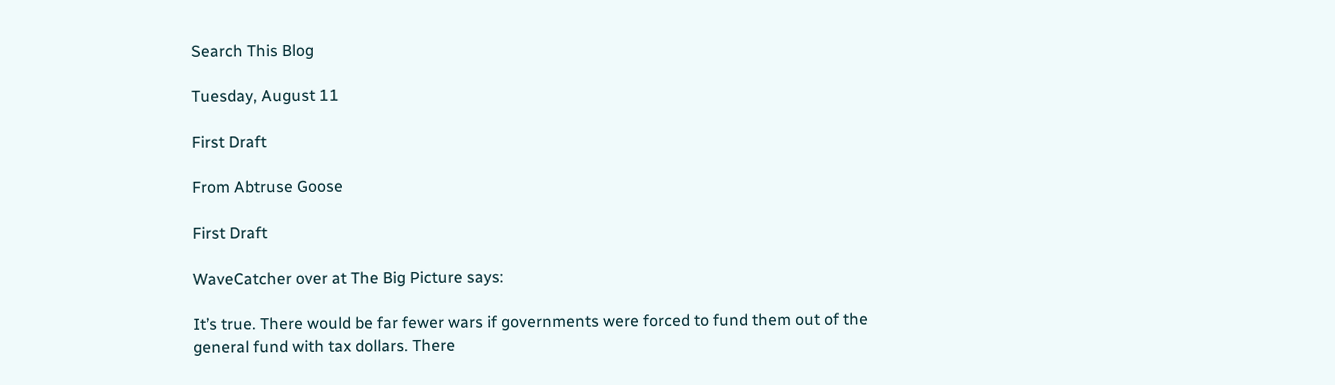Search This Blog

Tuesday, August 11

First Draft

From Abtruse Goose

First Draft

WaveCatcher over at The Big Picture says:

It’s true. There would be far fewer wars if governments were forced to fund them out of the general fund with tax dollars. There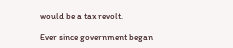would be a tax revolt.

Ever since government began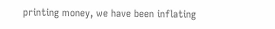printing money, we have been inflating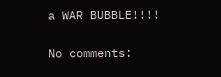a WAR BUBBLE!!!!

No comments: